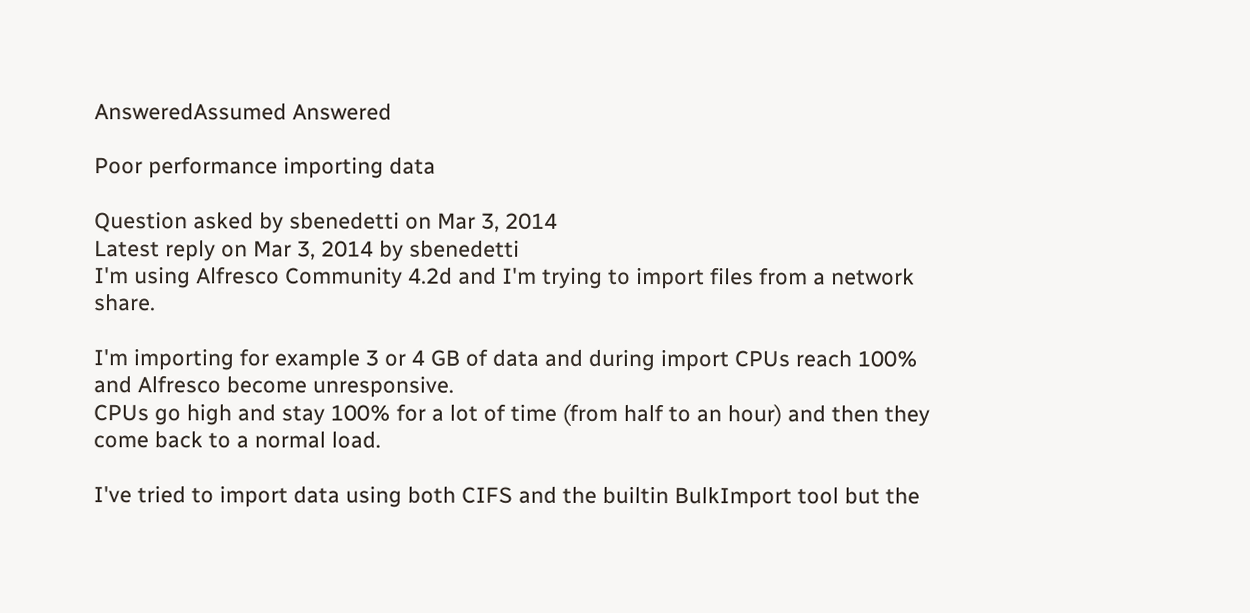AnsweredAssumed Answered

Poor performance importing data

Question asked by sbenedetti on Mar 3, 2014
Latest reply on Mar 3, 2014 by sbenedetti
I'm using Alfresco Community 4.2d and I'm trying to import files from a network share.

I'm importing for example 3 or 4 GB of data and during import CPUs reach 100% and Alfresco become unresponsive.
CPUs go high and stay 100% for a lot of time (from half to an hour) and then they come back to a normal load.

I've tried to import data using both CIFS and the builtin BulkImport tool but the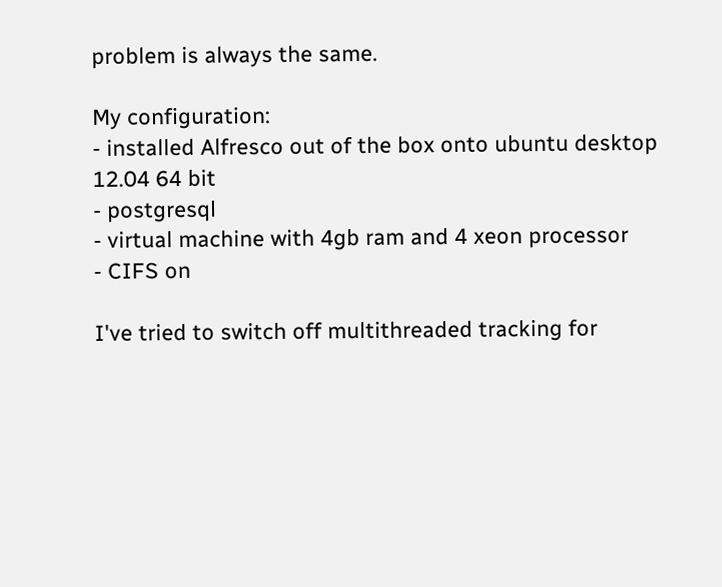problem is always the same.

My configuration:
- installed Alfresco out of the box onto ubuntu desktop 12.04 64 bit
- postgresql
- virtual machine with 4gb ram and 4 xeon processor
- CIFS on

I've tried to switch off multithreaded tracking for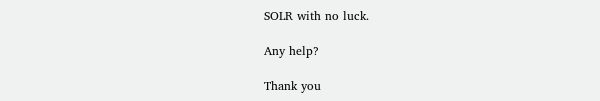SOLR with no luck.

Any help?

Thank you